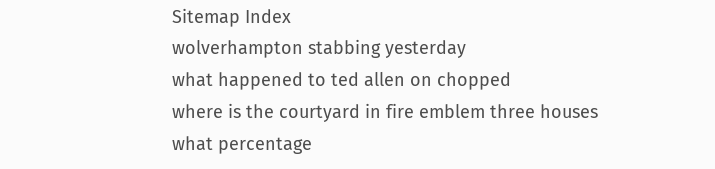Sitemap Index
wolverhampton stabbing yesterday
what happened to ted allen on chopped
where is the courtyard in fire emblem three houses
what percentage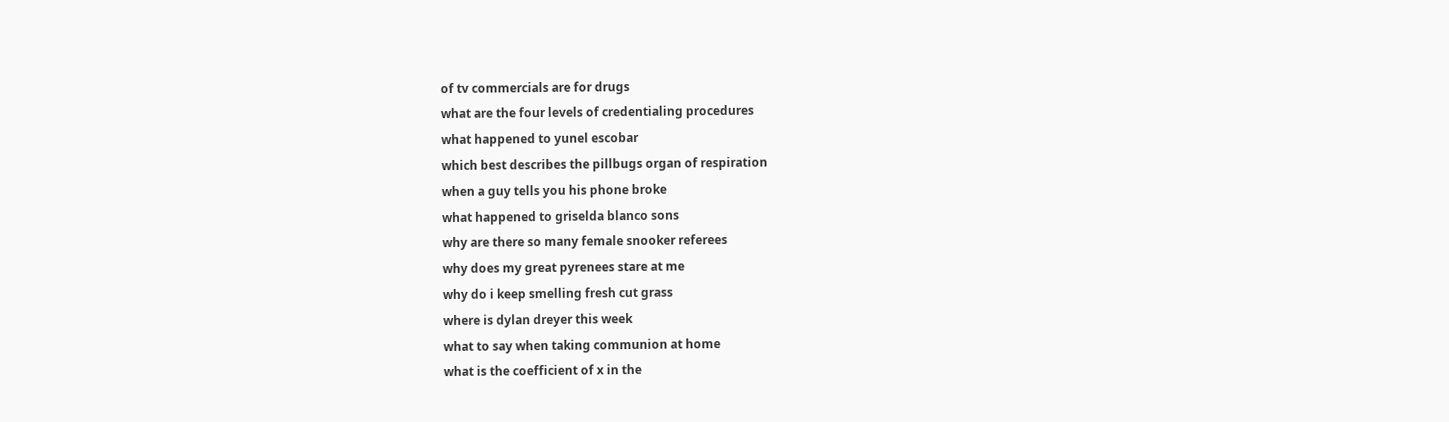of tv commercials are for drugs
what are the four levels of credentialing procedures
what happened to yunel escobar
which best describes the pillbugs organ of respiration
when a guy tells you his phone broke
what happened to griselda blanco sons
why are there so many female snooker referees
why does my great pyrenees stare at me
why do i keep smelling fresh cut grass
where is dylan dreyer this week
what to say when taking communion at home
what is the coefficient of x in the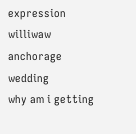expression
williwaw anchorage wedding
why am i getting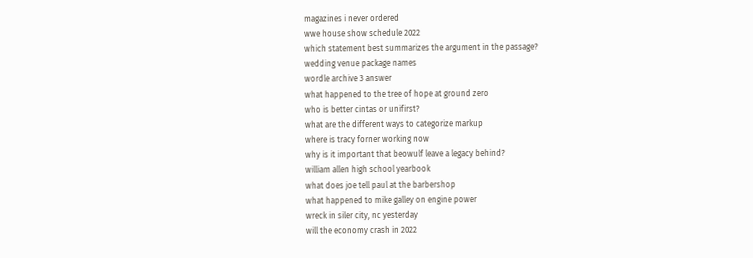magazines i never ordered
wwe house show schedule 2022
which statement best summarizes the argument in the passage?
wedding venue package names
wordle archive 3 answer
what happened to the tree of hope at ground zero
who is better cintas or unifirst?
what are the different ways to categorize markup
where is tracy forner working now
why is it important that beowulf leave a legacy behind?
william allen high school yearbook
what does joe tell paul at the barbershop
what happened to mike galley on engine power
wreck in siler city, nc yesterday
will the economy crash in 2022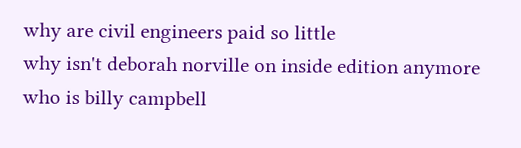why are civil engineers paid so little
why isn't deborah norville on inside edition anymore
who is billy campbell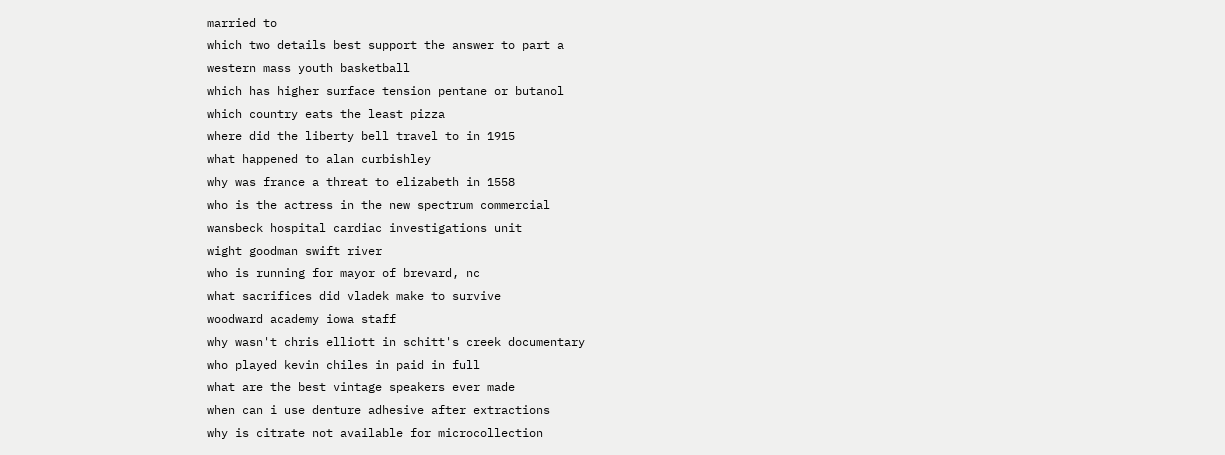married to
which two details best support the answer to part a
western mass youth basketball
which has higher surface tension pentane or butanol
which country eats the least pizza
where did the liberty bell travel to in 1915
what happened to alan curbishley
why was france a threat to elizabeth in 1558
who is the actress in the new spectrum commercial
wansbeck hospital cardiac investigations unit
wight goodman swift river
who is running for mayor of brevard, nc
what sacrifices did vladek make to survive
woodward academy iowa staff
why wasn't chris elliott in schitt's creek documentary
who played kevin chiles in paid in full
what are the best vintage speakers ever made
when can i use denture adhesive after extractions
why is citrate not available for microcollection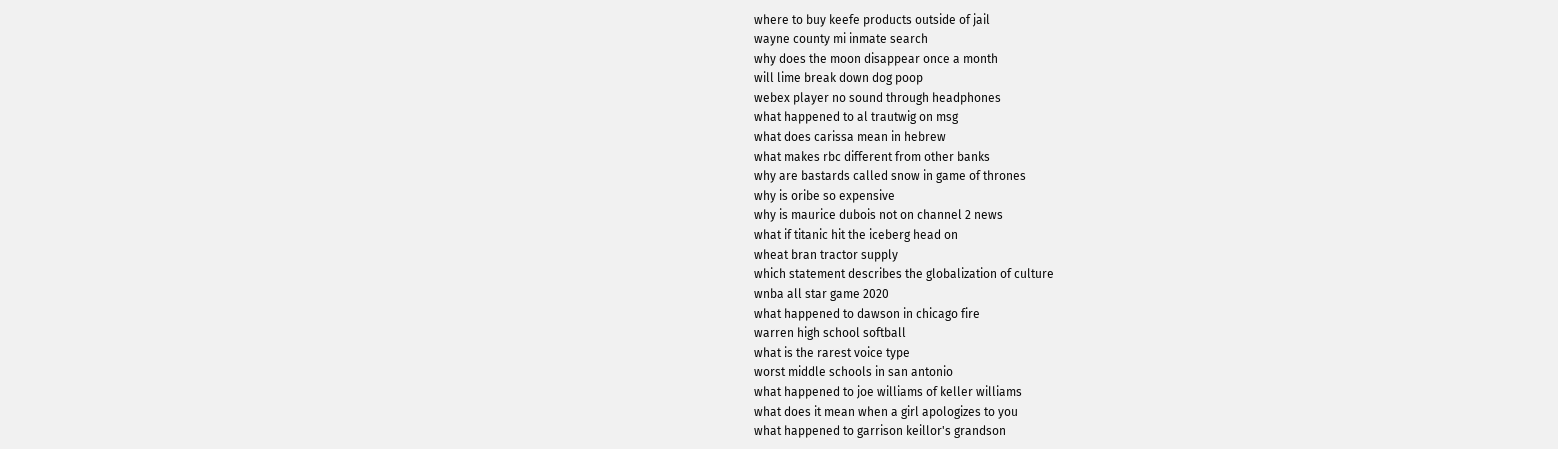where to buy keefe products outside of jail
wayne county mi inmate search
why does the moon disappear once a month
will lime break down dog poop
webex player no sound through headphones
what happened to al trautwig on msg
what does carissa mean in hebrew
what makes rbc different from other banks
why are bastards called snow in game of thrones
why is oribe so expensive
why is maurice dubois not on channel 2 news
what if titanic hit the iceberg head on
wheat bran tractor supply
which statement describes the globalization of culture
wnba all star game 2020
what happened to dawson in chicago fire
warren high school softball
what is the rarest voice type
worst middle schools in san antonio
what happened to joe williams of keller williams
what does it mean when a girl apologizes to you
what happened to garrison keillor's grandson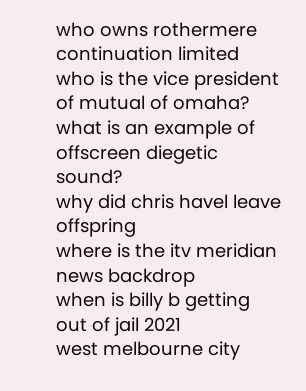who owns rothermere continuation limited
who is the vice president of mutual of omaha?
what is an example of offscreen diegetic sound?
why did chris havel leave offspring
where is the itv meridian news backdrop
when is billy b getting out of jail 2021
west melbourne city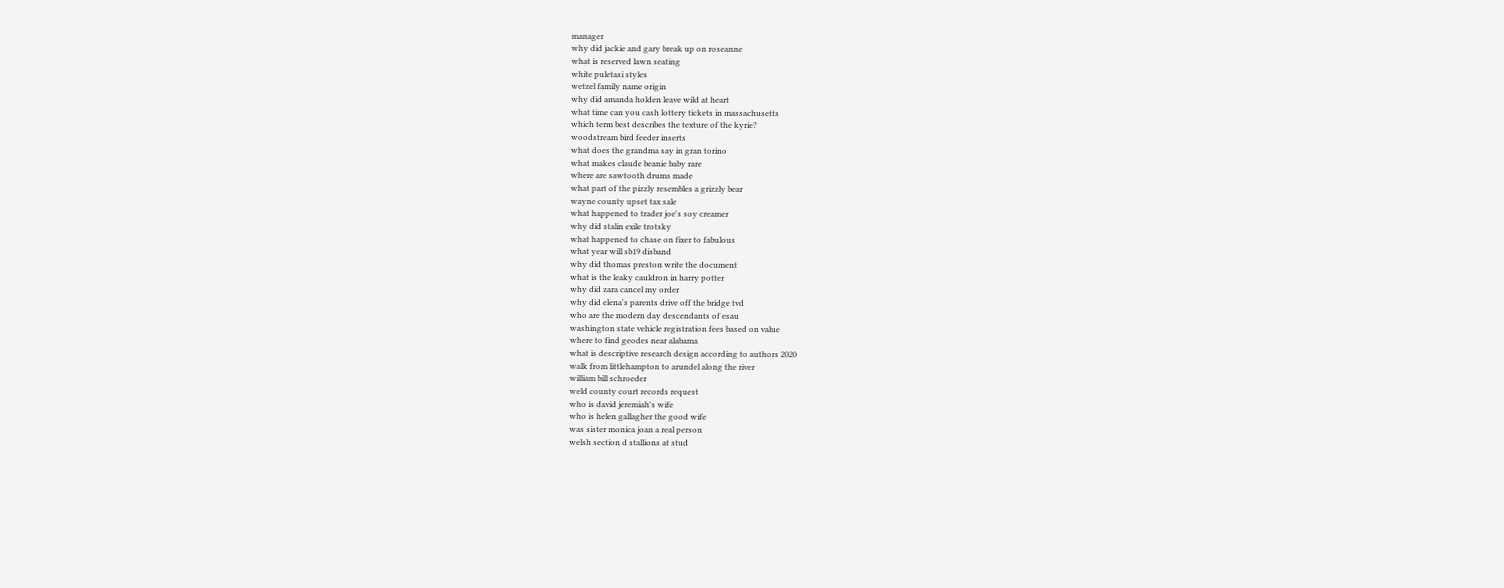manager
why did jackie and gary break up on roseanne
what is reserved lawn seating
white puletasi styles
wetzel family name origin
why did amanda holden leave wild at heart
what time can you cash lottery tickets in massachusetts
which term best describes the texture of the kyrie?
woodstream bird feeder inserts
what does the grandma say in gran torino
what makes claude beanie baby rare
where are sawtooth drums made
what part of the pizzly resembles a grizzly bear
wayne county upset tax sale
what happened to trader joe's soy creamer
why did stalin exile trotsky
what happened to chase on fixer to fabulous
what year will sb19 disband
why did thomas preston write the document
what is the leaky cauldron in harry potter
why did zara cancel my order
why did elena's parents drive off the bridge tvd
who are the modern day descendants of esau
washington state vehicle registration fees based on value
where to find geodes near alabama
what is descriptive research design according to authors 2020
walk from littlehampton to arundel along the river
william bill schroeder
weld county court records request
who is david jeremiah's wife
who is helen gallagher the good wife
was sister monica joan a real person
welsh section d stallions at stud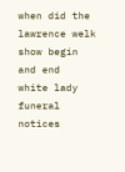when did the lawrence welk show begin and end
white lady funeral notices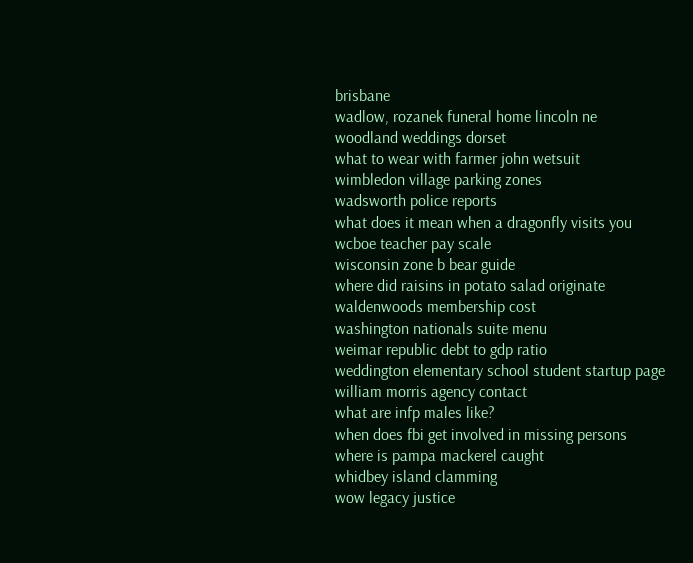brisbane
wadlow, rozanek funeral home lincoln ne
woodland weddings dorset
what to wear with farmer john wetsuit
wimbledon village parking zones
wadsworth police reports
what does it mean when a dragonfly visits you
wcboe teacher pay scale
wisconsin zone b bear guide
where did raisins in potato salad originate
waldenwoods membership cost
washington nationals suite menu
weimar republic debt to gdp ratio
weddington elementary school student startup page
william morris agency contact
what are infp males like?
when does fbi get involved in missing persons
where is pampa mackerel caught
whidbey island clamming
wow legacy justice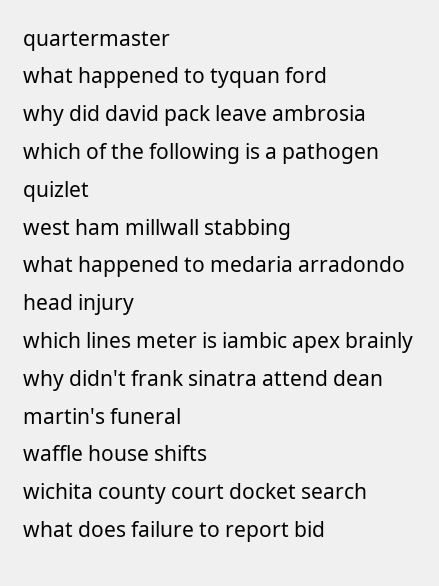quartermaster
what happened to tyquan ford
why did david pack leave ambrosia
which of the following is a pathogen quizlet
west ham millwall stabbing
what happened to medaria arradondo head injury
which lines meter is iambic apex brainly
why didn't frank sinatra attend dean martin's funeral
waffle house shifts
wichita county court docket search
what does failure to report bid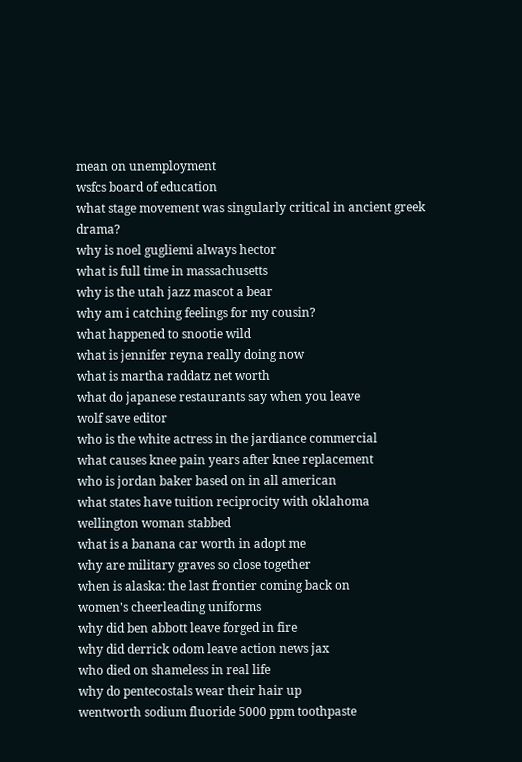mean on unemployment
wsfcs board of education
what stage movement was singularly critical in ancient greek drama?
why is noel gugliemi always hector
what is full time in massachusetts
why is the utah jazz mascot a bear
why am i catching feelings for my cousin?
what happened to snootie wild
what is jennifer reyna really doing now
what is martha raddatz net worth
what do japanese restaurants say when you leave
wolf save editor
who is the white actress in the jardiance commercial
what causes knee pain years after knee replacement
who is jordan baker based on in all american
what states have tuition reciprocity with oklahoma
wellington woman stabbed
what is a banana car worth in adopt me
why are military graves so close together
when is alaska: the last frontier coming back on
women's cheerleading uniforms
why did ben abbott leave forged in fire
why did derrick odom leave action news jax
who died on shameless in real life
why do pentecostals wear their hair up
wentworth sodium fluoride 5000 ppm toothpaste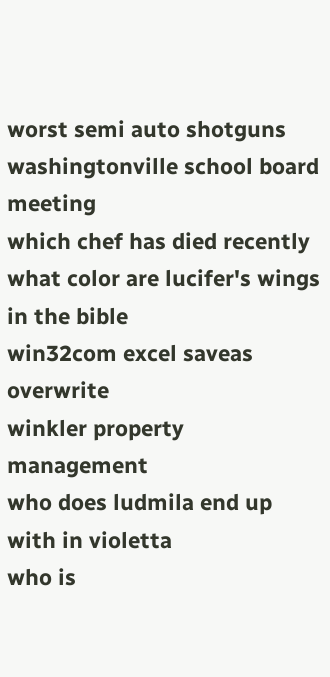worst semi auto shotguns
washingtonville school board meeting
which chef has died recently
what color are lucifer's wings in the bible
win32com excel saveas overwrite
winkler property management
who does ludmila end up with in violetta
who is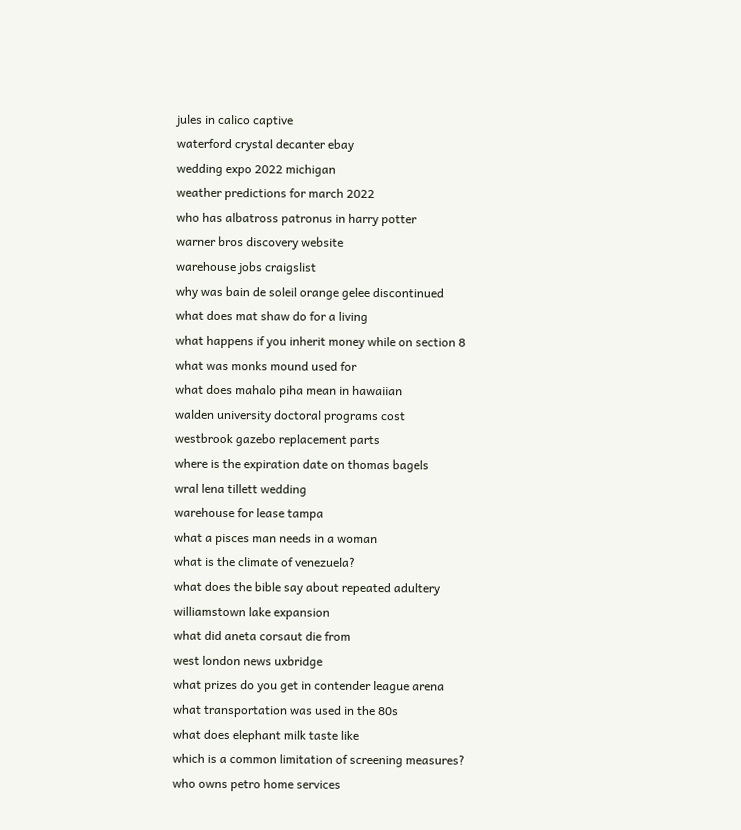jules in calico captive
waterford crystal decanter ebay
wedding expo 2022 michigan
weather predictions for march 2022
who has albatross patronus in harry potter
warner bros discovery website
warehouse jobs craigslist
why was bain de soleil orange gelee discontinued
what does mat shaw do for a living
what happens if you inherit money while on section 8
what was monks mound used for
what does mahalo piha mean in hawaiian
walden university doctoral programs cost
westbrook gazebo replacement parts
where is the expiration date on thomas bagels
wral lena tillett wedding
warehouse for lease tampa
what a pisces man needs in a woman
what is the climate of venezuela?
what does the bible say about repeated adultery
williamstown lake expansion
what did aneta corsaut die from
west london news uxbridge
what prizes do you get in contender league arena
what transportation was used in the 80s
what does elephant milk taste like
which is a common limitation of screening measures?
who owns petro home services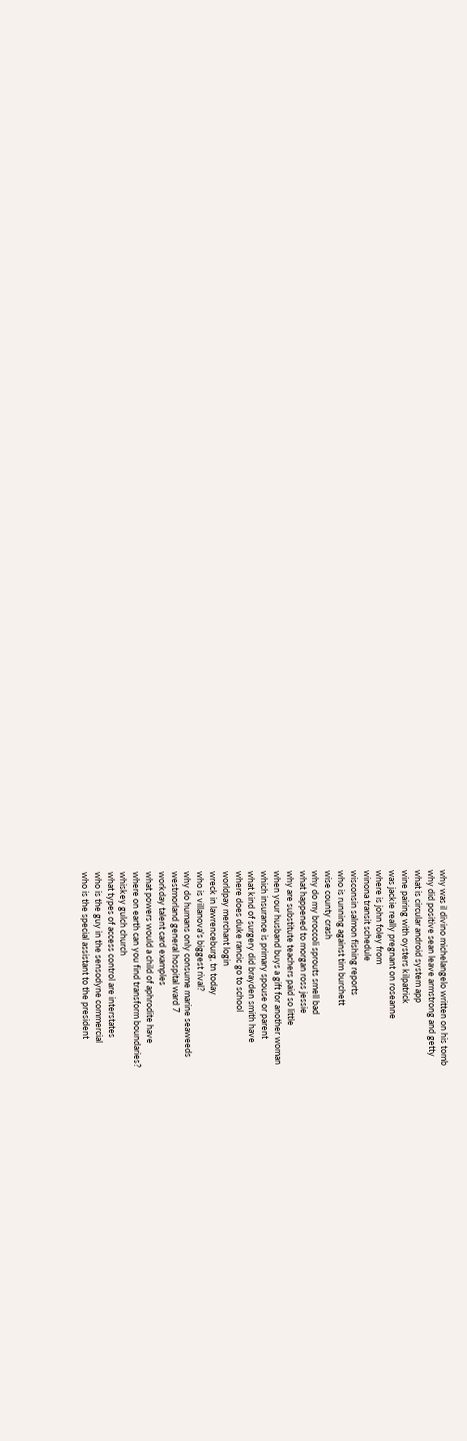why was il divino michelangelo written on his tomb
why did positive sean leave armstrong and getty
what is circular android system app
wine pairing with oysters kilpatrick
was jackie really pregnant on roseanne
where is john foley from
winona transit schedule
wisconsin salmon fishing reports
who is running against tim burchett
wise county crash
why do my broccoli sprouts smell bad
what happened to morgan ross jessie
why are substitute teachers paid so little
when your husband buys a gift for another woman
which insurance is primary spouse or parent
what kind of surgery did brayden smith have
where does duke rancic go to school
worldpay merchant login
wreck in lawrenceburg, tn today
who is villanova's biggest rival?
why do humans only consume marine seaweeds
westmorland general hospital ward 7
workday talent card examples
what powers would a child of aphrodite have
where on earth can you find transform boundaries?
whiskey gulch church
what types of access control are interstates
who is the guy in the sensodyne commercial
who is the special assistant to the president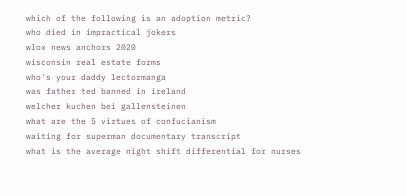which of the following is an adoption metric?
who died in impractical jokers
wlox news anchors 2020
wisconsin real estate forms
who's your daddy lectormanga
was father ted banned in ireland
welcher kuchen bei gallensteinen
what are the 5 virtues of confucianism
waiting for superman documentary transcript
what is the average night shift differential for nurses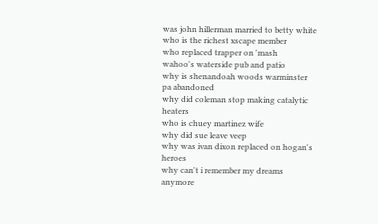was john hillerman married to betty white
who is the richest xscape member
who replaced trapper on 'mash
wahoo's waterside pub and patio
why is shenandoah woods warminster pa abandoned
why did coleman stop making catalytic heaters
who is chuey martinez wife
why did sue leave veep
why was ivan dixon replaced on hogan's heroes
why can't i remember my dreams anymore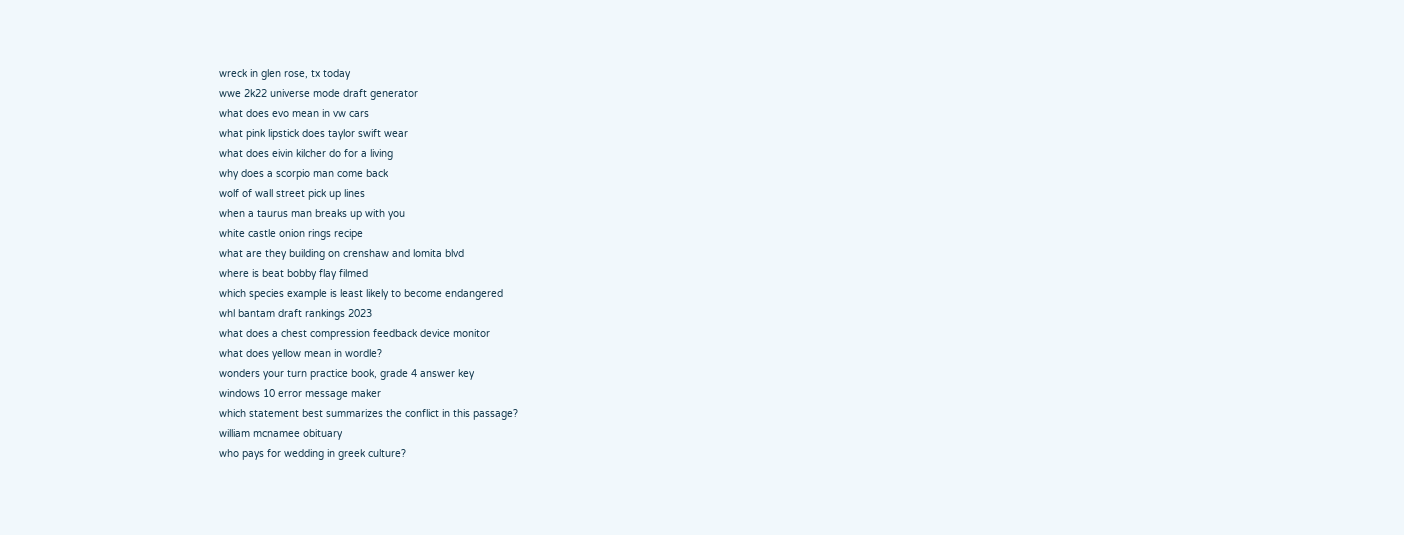wreck in glen rose, tx today
wwe 2k22 universe mode draft generator
what does evo mean in vw cars
what pink lipstick does taylor swift wear
what does eivin kilcher do for a living
why does a scorpio man come back
wolf of wall street pick up lines
when a taurus man breaks up with you
white castle onion rings recipe
what are they building on crenshaw and lomita blvd
where is beat bobby flay filmed
which species example is least likely to become endangered
whl bantam draft rankings 2023
what does a chest compression feedback device monitor
what does yellow mean in wordle?
wonders your turn practice book, grade 4 answer key
windows 10 error message maker
which statement best summarizes the conflict in this passage?
william mcnamee obituary
who pays for wedding in greek culture?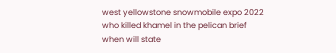west yellowstone snowmobile expo 2022
who killed khamel in the pelican brief
when will state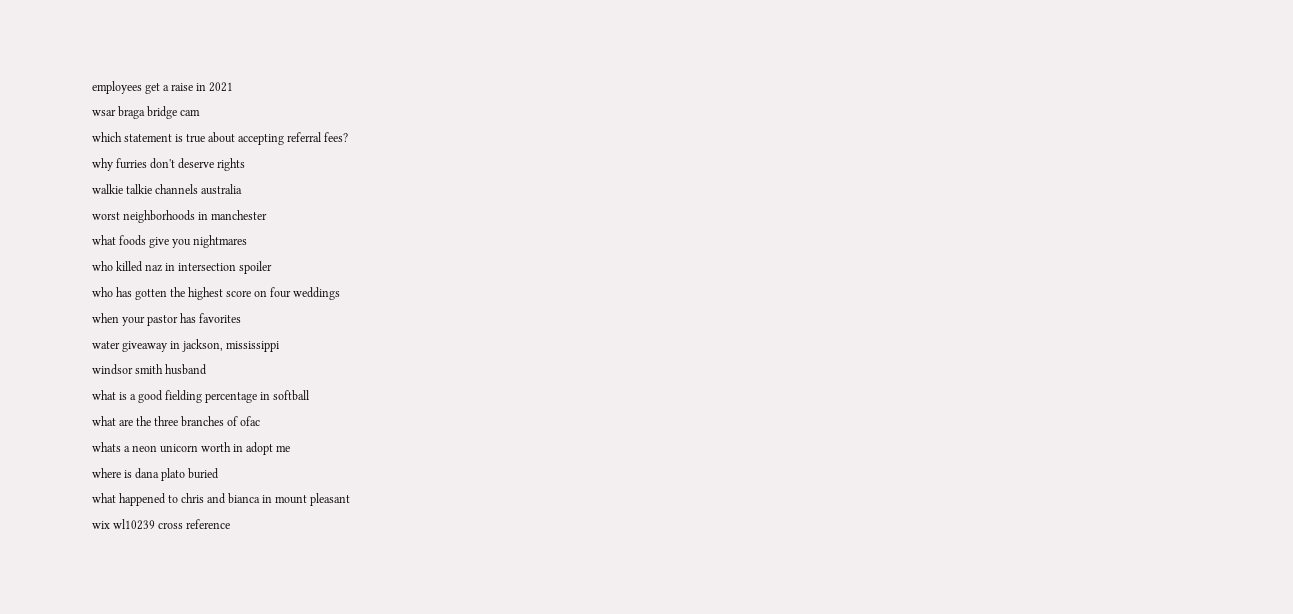employees get a raise in 2021
wsar braga bridge cam
which statement is true about accepting referral fees?
why furries don't deserve rights
walkie talkie channels australia
worst neighborhoods in manchester
what foods give you nightmares
who killed naz in intersection spoiler
who has gotten the highest score on four weddings
when your pastor has favorites
water giveaway in jackson, mississippi
windsor smith husband
what is a good fielding percentage in softball
what are the three branches of ofac
whats a neon unicorn worth in adopt me
where is dana plato buried
what happened to chris and bianca in mount pleasant
wix wl10239 cross reference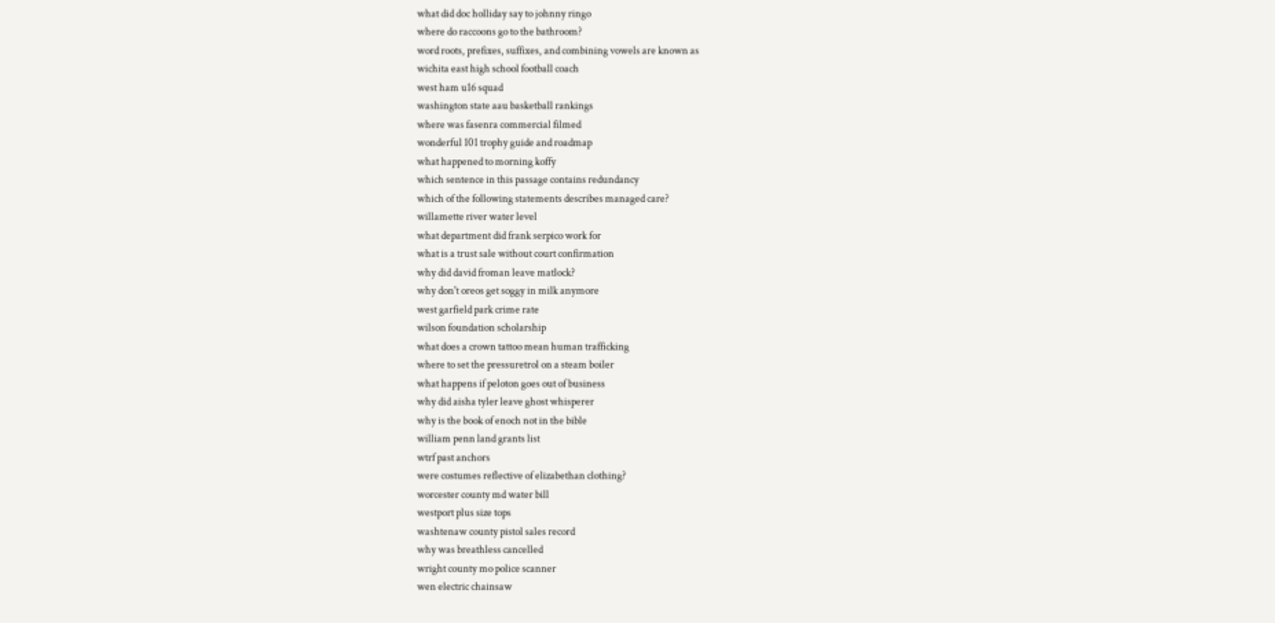what did doc holliday say to johnny ringo
where do raccoons go to the bathroom?
word roots, prefixes, suffixes, and combining vowels are known as
wichita east high school football coach
west ham u16 squad
washington state aau basketball rankings
where was fasenra commercial filmed
wonderful 101 trophy guide and roadmap
what happened to morning koffy
which sentence in this passage contains redundancy
which of the following statements describes managed care?
willamette river water level
what department did frank serpico work for
what is a trust sale without court confirmation
why did david froman leave matlock?
why don't oreos get soggy in milk anymore
west garfield park crime rate
wilson foundation scholarship
what does a crown tattoo mean human trafficking
where to set the pressuretrol on a steam boiler
what happens if peloton goes out of business
why did aisha tyler leave ghost whisperer
why is the book of enoch not in the bible
william penn land grants list
wtrf past anchors
were costumes reflective of elizabethan clothing?
worcester county md water bill
westport plus size tops
washtenaw county pistol sales record
why was breathless cancelled
wright county mo police scanner
wen electric chainsaw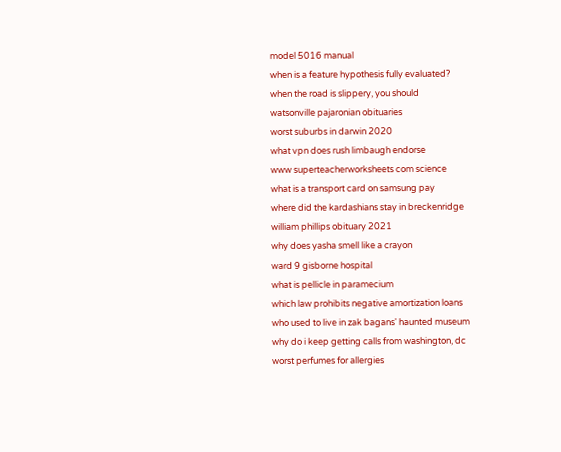model 5016 manual
when is a feature hypothesis fully evaluated?
when the road is slippery, you should
watsonville pajaronian obituaries
worst suburbs in darwin 2020
what vpn does rush limbaugh endorse
www superteacherworksheets com science
what is a transport card on samsung pay
where did the kardashians stay in breckenridge
william phillips obituary 2021
why does yasha smell like a crayon
ward 9 gisborne hospital
what is pellicle in paramecium
which law prohibits negative amortization loans
who used to live in zak bagans' haunted museum
why do i keep getting calls from washington, dc
worst perfumes for allergies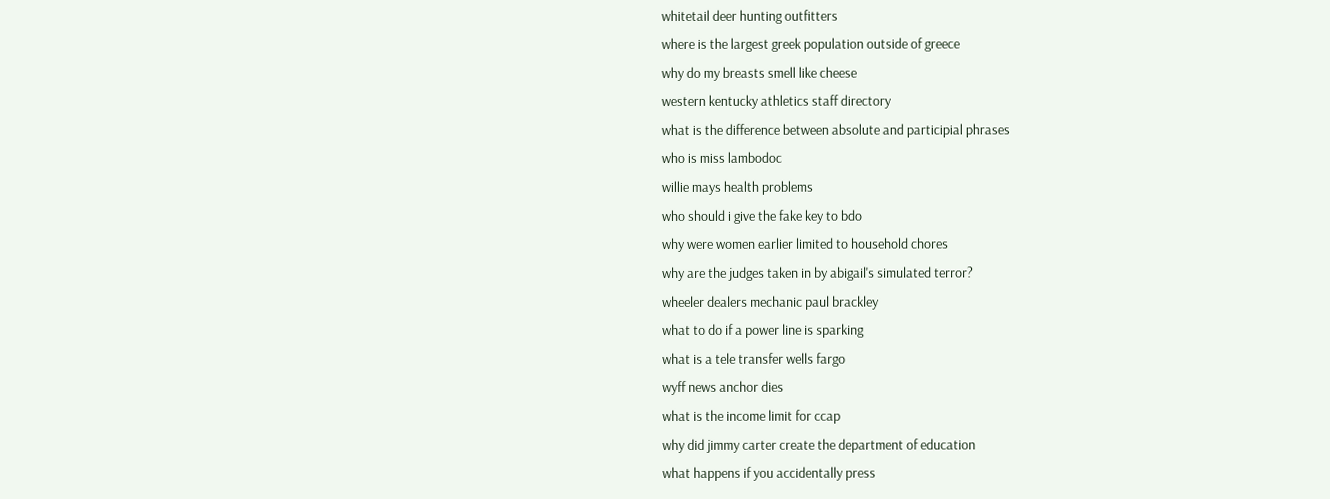whitetail deer hunting outfitters
where is the largest greek population outside of greece
why do my breasts smell like cheese
western kentucky athletics staff directory
what is the difference between absolute and participial phrases
who is miss lambodoc
willie mays health problems
who should i give the fake key to bdo
why were women earlier limited to household chores
why are the judges taken in by abigail's simulated terror?
wheeler dealers mechanic paul brackley
what to do if a power line is sparking
what is a tele transfer wells fargo
wyff news anchor dies
what is the income limit for ccap
why did jimmy carter create the department of education
what happens if you accidentally press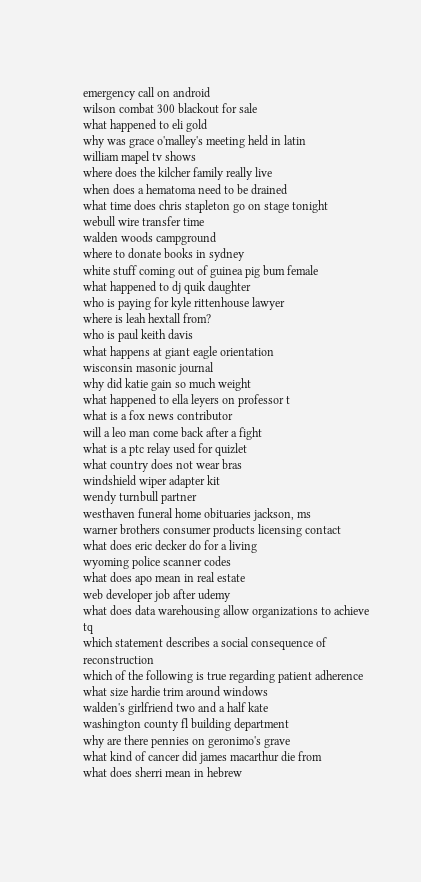emergency call on android
wilson combat 300 blackout for sale
what happened to eli gold
why was grace o'malley's meeting held in latin
william mapel tv shows
where does the kilcher family really live
when does a hematoma need to be drained
what time does chris stapleton go on stage tonight
webull wire transfer time
walden woods campground
where to donate books in sydney
white stuff coming out of guinea pig bum female
what happened to dj quik daughter
who is paying for kyle rittenhouse lawyer
where is leah hextall from?
who is paul keith davis
what happens at giant eagle orientation
wisconsin masonic journal
why did katie gain so much weight
what happened to ella leyers on professor t
what is a fox news contributor
will a leo man come back after a fight
what is a ptc relay used for quizlet
what country does not wear bras
windshield wiper adapter kit
wendy turnbull partner
westhaven funeral home obituaries jackson, ms
warner brothers consumer products licensing contact
what does eric decker do for a living
wyoming police scanner codes
what does apo mean in real estate
web developer job after udemy
what does data warehousing allow organizations to achieve tq
which statement describes a social consequence of reconstruction
which of the following is true regarding patient adherence
what size hardie trim around windows
walden's girlfriend two and a half kate
washington county fl building department
why are there pennies on geronimo's grave
what kind of cancer did james macarthur die from
what does sherri mean in hebrew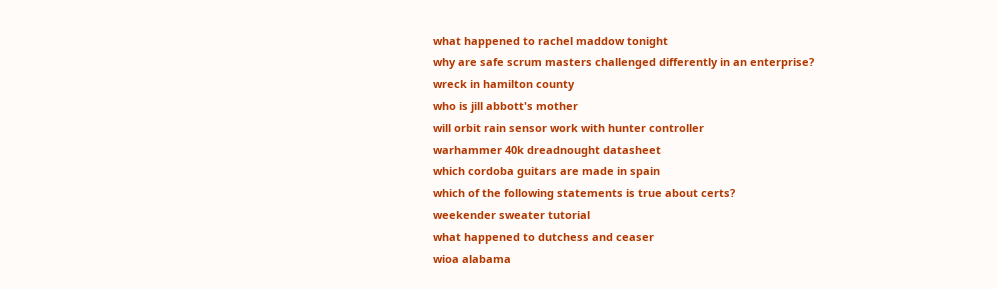what happened to rachel maddow tonight
why are safe scrum masters challenged differently in an enterprise?
wreck in hamilton county
who is jill abbott's mother
will orbit rain sensor work with hunter controller
warhammer 40k dreadnought datasheet
which cordoba guitars are made in spain
which of the following statements is true about certs?
weekender sweater tutorial
what happened to dutchess and ceaser
wioa alabama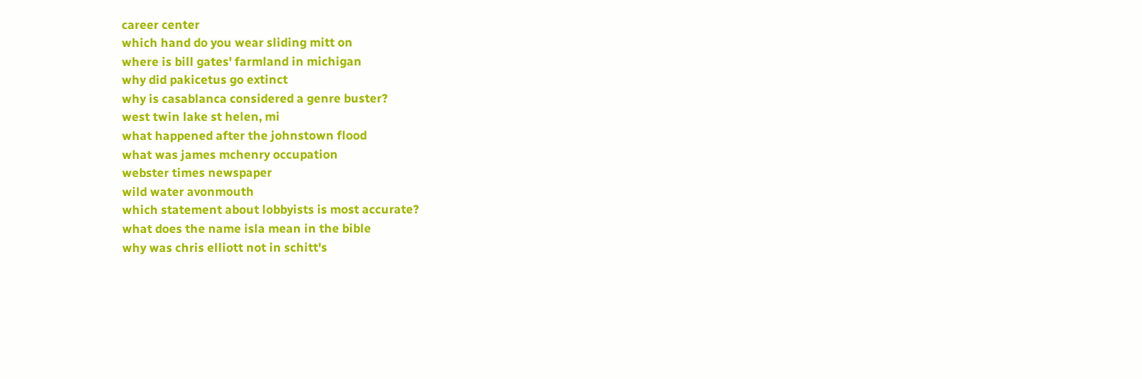career center
which hand do you wear sliding mitt on
where is bill gates' farmland in michigan
why did pakicetus go extinct
why is casablanca considered a genre buster?
west twin lake st helen, mi
what happened after the johnstown flood
what was james mchenry occupation
webster times newspaper
wild water avonmouth
which statement about lobbyists is most accurate?
what does the name isla mean in the bible
why was chris elliott not in schitt's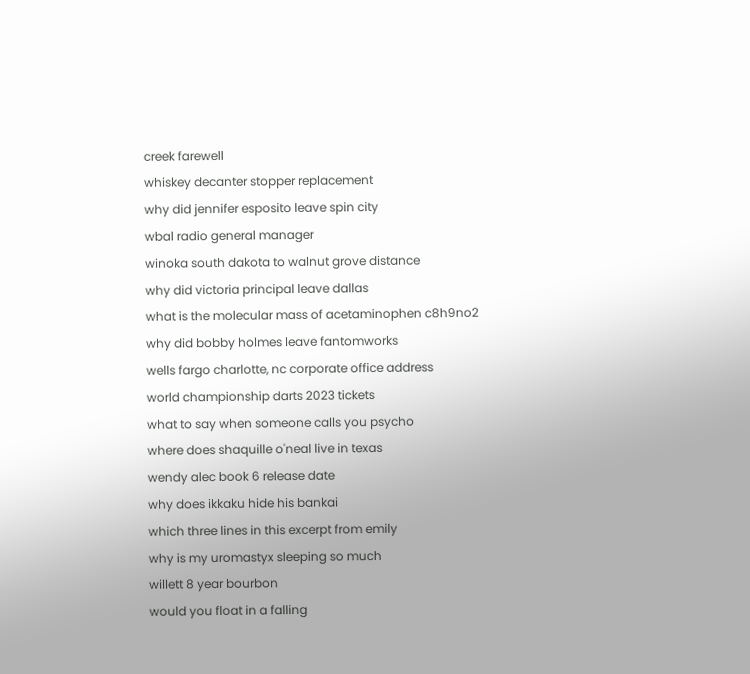creek farewell
whiskey decanter stopper replacement
why did jennifer esposito leave spin city
wbal radio general manager
winoka south dakota to walnut grove distance
why did victoria principal leave dallas
what is the molecular mass of acetaminophen c8h9no2
why did bobby holmes leave fantomworks
wells fargo charlotte, nc corporate office address
world championship darts 2023 tickets
what to say when someone calls you psycho
where does shaquille o'neal live in texas
wendy alec book 6 release date
why does ikkaku hide his bankai
which three lines in this excerpt from emily
why is my uromastyx sleeping so much
willett 8 year bourbon
would you float in a falling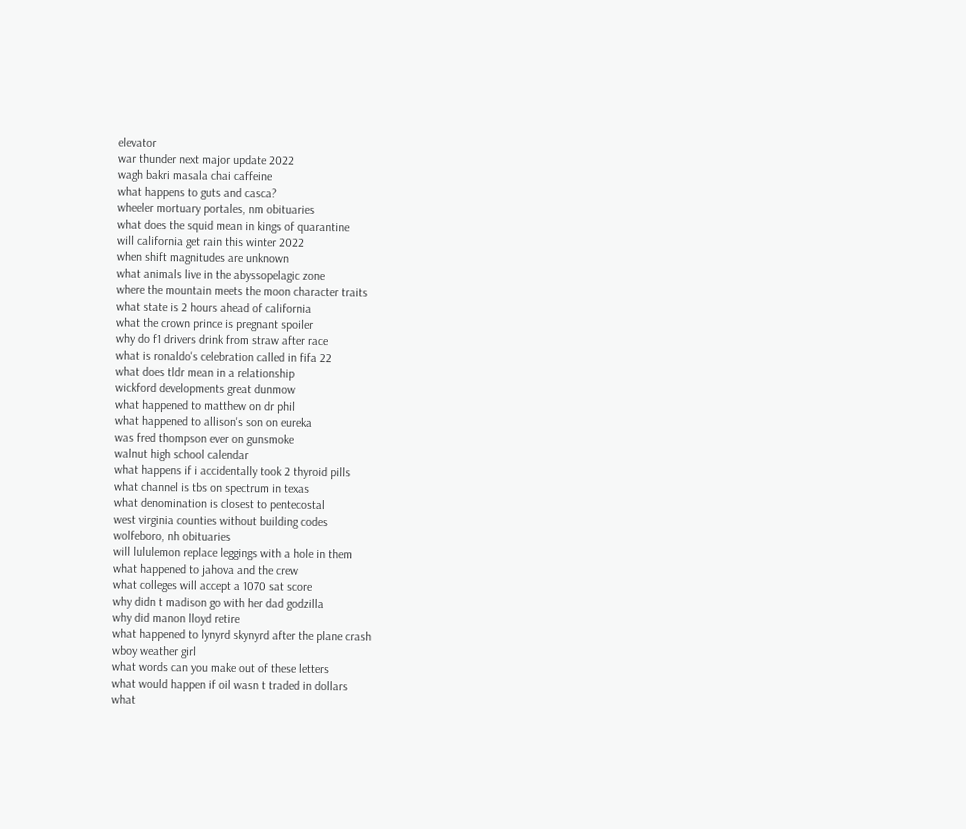elevator
war thunder next major update 2022
wagh bakri masala chai caffeine
what happens to guts and casca?
wheeler mortuary portales, nm obituaries
what does the squid mean in kings of quarantine
will california get rain this winter 2022
when shift magnitudes are unknown
what animals live in the abyssopelagic zone
where the mountain meets the moon character traits
what state is 2 hours ahead of california
what the crown prince is pregnant spoiler
why do f1 drivers drink from straw after race
what is ronaldo's celebration called in fifa 22
what does tldr mean in a relationship
wickford developments great dunmow
what happened to matthew on dr phil
what happened to allison's son on eureka
was fred thompson ever on gunsmoke
walnut high school calendar
what happens if i accidentally took 2 thyroid pills
what channel is tbs on spectrum in texas
what denomination is closest to pentecostal
west virginia counties without building codes
wolfeboro, nh obituaries
will lululemon replace leggings with a hole in them
what happened to jahova and the crew
what colleges will accept a 1070 sat score
why didn t madison go with her dad godzilla
why did manon lloyd retire
what happened to lynyrd skynyrd after the plane crash
wboy weather girl
what words can you make out of these letters
what would happen if oil wasn t traded in dollars
what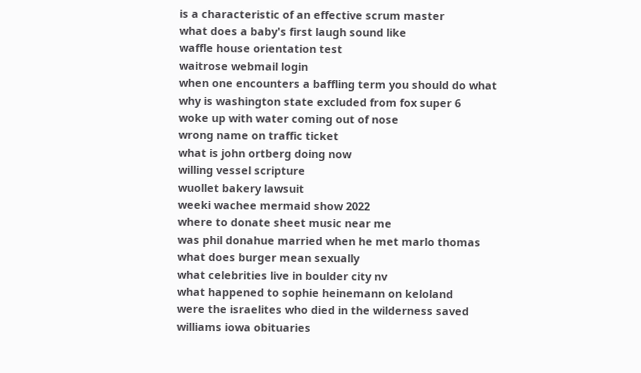is a characteristic of an effective scrum master
what does a baby's first laugh sound like
waffle house orientation test
waitrose webmail login
when one encounters a baffling term you should do what
why is washington state excluded from fox super 6
woke up with water coming out of nose
wrong name on traffic ticket
what is john ortberg doing now
willing vessel scripture
wuollet bakery lawsuit
weeki wachee mermaid show 2022
where to donate sheet music near me
was phil donahue married when he met marlo thomas
what does burger mean sexually
what celebrities live in boulder city nv
what happened to sophie heinemann on keloland
were the israelites who died in the wilderness saved
williams iowa obituaries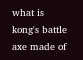what is kong's battle axe made of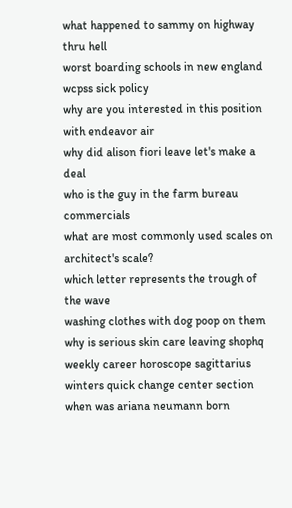what happened to sammy on highway thru hell
worst boarding schools in new england
wcpss sick policy
why are you interested in this position with endeavor air
why did alison fiori leave let's make a deal
who is the guy in the farm bureau commercials
what are most commonly used scales on architect's scale?
which letter represents the trough of the wave
washing clothes with dog poop on them
why is serious skin care leaving shophq
weekly career horoscope sagittarius
winters quick change center section
when was ariana neumann born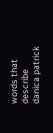words that describe danica patrick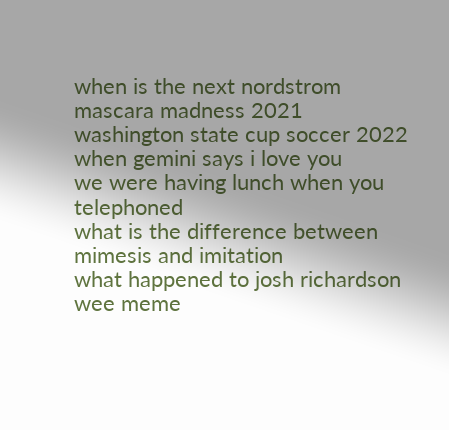when is the next nordstrom mascara madness 2021
washington state cup soccer 2022
when gemini says i love you
we were having lunch when you telephoned
what is the difference between mimesis and imitation
what happened to josh richardson
wee meme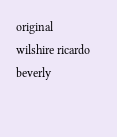original
wilshire ricardo beverly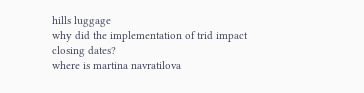hills luggage
why did the implementation of trid impact closing dates?
where is martina navratilova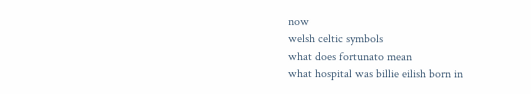now
welsh celtic symbols
what does fortunato mean
what hospital was billie eilish born in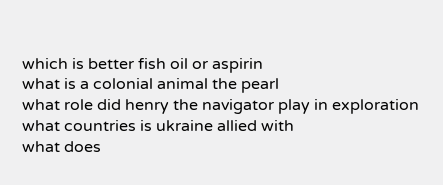which is better fish oil or aspirin
what is a colonial animal the pearl
what role did henry the navigator play in exploration
what countries is ukraine allied with
what does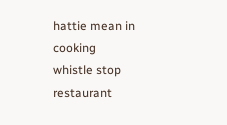hattie mean in cooking
whistle stop restaurant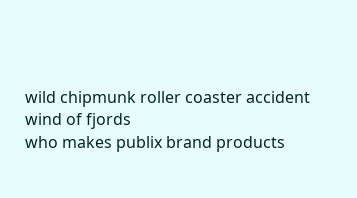wild chipmunk roller coaster accident
wind of fjords
who makes publix brand products